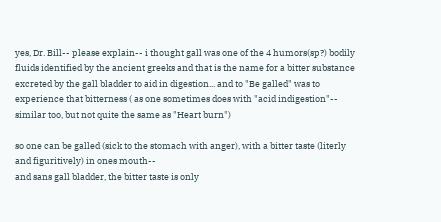yes, Dr. Bill-- please explain-- i thought gall was one of the 4 humors(sp?) bodily fluids identified by the ancient greeks and that is the name for a bitter substance excreted by the gall bladder to aid in digestion... and to "Be galled" was to experience that bitterness ( as one sometimes does with "acid indigestion"-- similar too, but not quite the same as "Heart burn")

so one can be galled (sick to the stomach with anger), with a bitter taste (literly and figuritively) in ones mouth--
and sans gall bladder, the bitter taste is only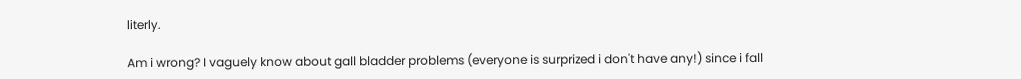literly.

Am i wrong? I vaguely know about gall bladder problems (everyone is surprized i don't have any!) since i fall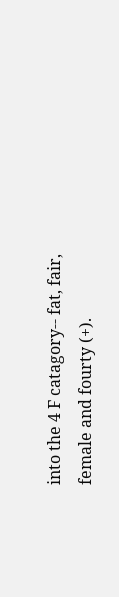into the 4 F catagory-- fat, fair, female and fourty (+).